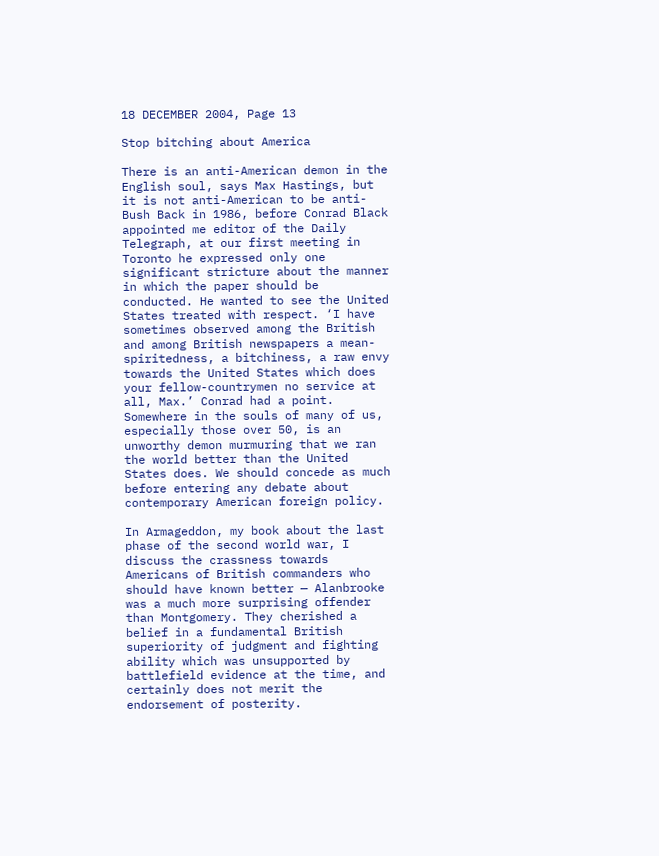18 DECEMBER 2004, Page 13

Stop bitching about America

There is an anti-American demon in the English soul, says Max Hastings, but it is not anti-American to be anti-Bush Back in 1986, before Conrad Black appointed me editor of the Daily Telegraph, at our first meeting in Toronto he expressed only one significant stricture about the manner in which the paper should be conducted. He wanted to see the United States treated with respect. ‘I have sometimes observed among the British and among British newspapers a mean-spiritedness, a bitchiness, a raw envy towards the United States which does your fellow-countrymen no service at all, Max.’ Conrad had a point. Somewhere in the souls of many of us, especially those over 50, is an unworthy demon murmuring that we ran the world better than the United States does. We should concede as much before entering any debate about contemporary American foreign policy.

In Armageddon, my book about the last phase of the second world war, I discuss the crassness towards Americans of British commanders who should have known better — Alanbrooke was a much more surprising offender than Montgomery. They cherished a belief in a fundamental British superiority of judgment and fighting ability which was unsupported by battlefield evidence at the time, and certainly does not merit the endorsement of posterity.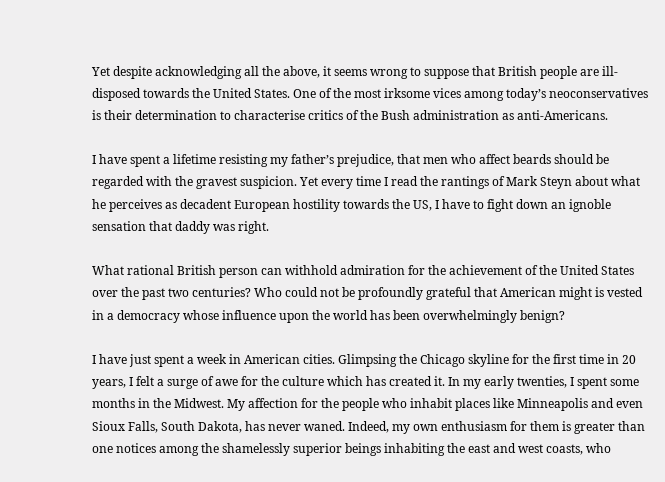Yet despite acknowledging all the above, it seems wrong to suppose that British people are ill-disposed towards the United States. One of the most irksome vices among today’s neoconservatives is their determination to characterise critics of the Bush administration as anti-Americans.

I have spent a lifetime resisting my father’s prejudice, that men who affect beards should be regarded with the gravest suspicion. Yet every time I read the rantings of Mark Steyn about what he perceives as decadent European hostility towards the US, I have to fight down an ignoble sensation that daddy was right.

What rational British person can withhold admiration for the achievement of the United States over the past two centuries? Who could not be profoundly grateful that American might is vested in a democracy whose influence upon the world has been overwhelmingly benign?

I have just spent a week in American cities. Glimpsing the Chicago skyline for the first time in 20 years, I felt a surge of awe for the culture which has created it. In my early twenties, I spent some months in the Midwest. My affection for the people who inhabit places like Minneapolis and even Sioux Falls, South Dakota, has never waned. Indeed, my own enthusiasm for them is greater than one notices among the shamelessly superior beings inhabiting the east and west coasts, who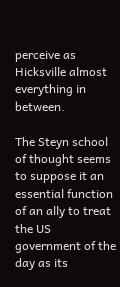perceive as Hicksville almost everything in between.

The Steyn school of thought seems to suppose it an essential function of an ally to treat the US government of the day as its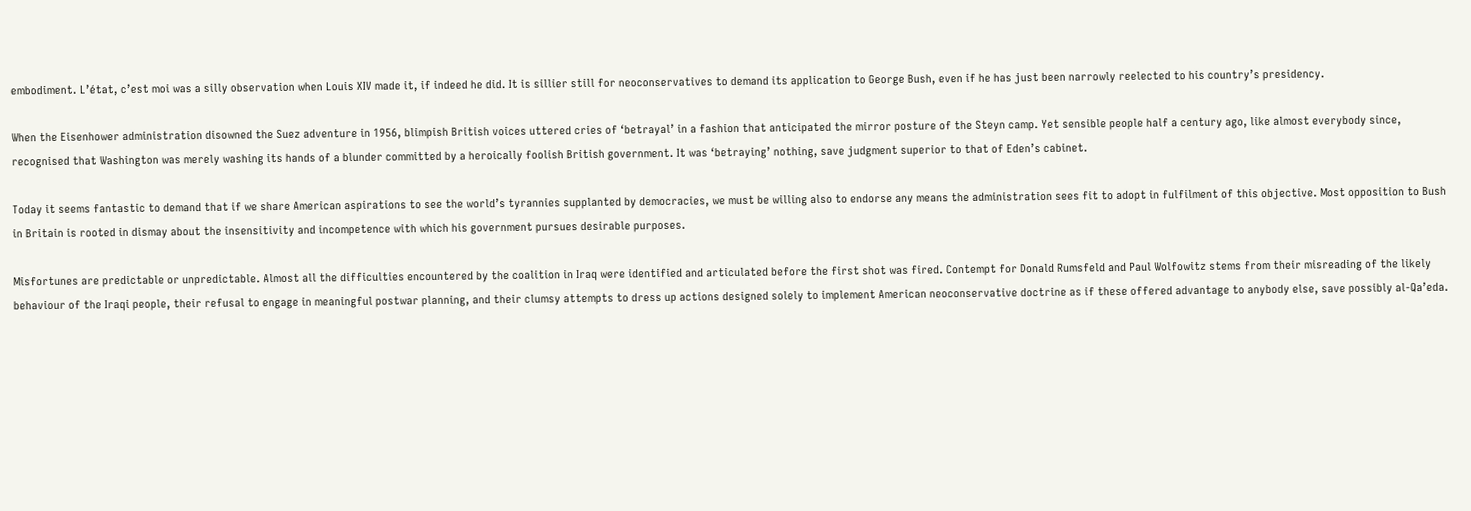embodiment. L’état, c’est moi was a silly observation when Louis XIV made it, if indeed he did. It is sillier still for neoconservatives to demand its application to George Bush, even if he has just been narrowly reelected to his country’s presidency.

When the Eisenhower administration disowned the Suez adventure in 1956, blimpish British voices uttered cries of ‘betrayal’ in a fashion that anticipated the mirror posture of the Steyn camp. Yet sensible people half a century ago, like almost everybody since, recognised that Washington was merely washing its hands of a blunder committed by a heroically foolish British government. It was ‘betraying’ nothing, save judgment superior to that of Eden’s cabinet.

Today it seems fantastic to demand that if we share American aspirations to see the world’s tyrannies supplanted by democracies, we must be willing also to endorse any means the administration sees fit to adopt in fulfilment of this objective. Most opposition to Bush in Britain is rooted in dismay about the insensitivity and incompetence with which his government pursues desirable purposes.

Misfortunes are predictable or unpredictable. Almost all the difficulties encountered by the coalition in Iraq were identified and articulated before the first shot was fired. Contempt for Donald Rumsfeld and Paul Wolfowitz stems from their misreading of the likely behaviour of the Iraqi people, their refusal to engage in meaningful postwar planning, and their clumsy attempts to dress up actions designed solely to implement American neoconservative doctrine as if these offered advantage to anybody else, save possibly al-Qa’eda.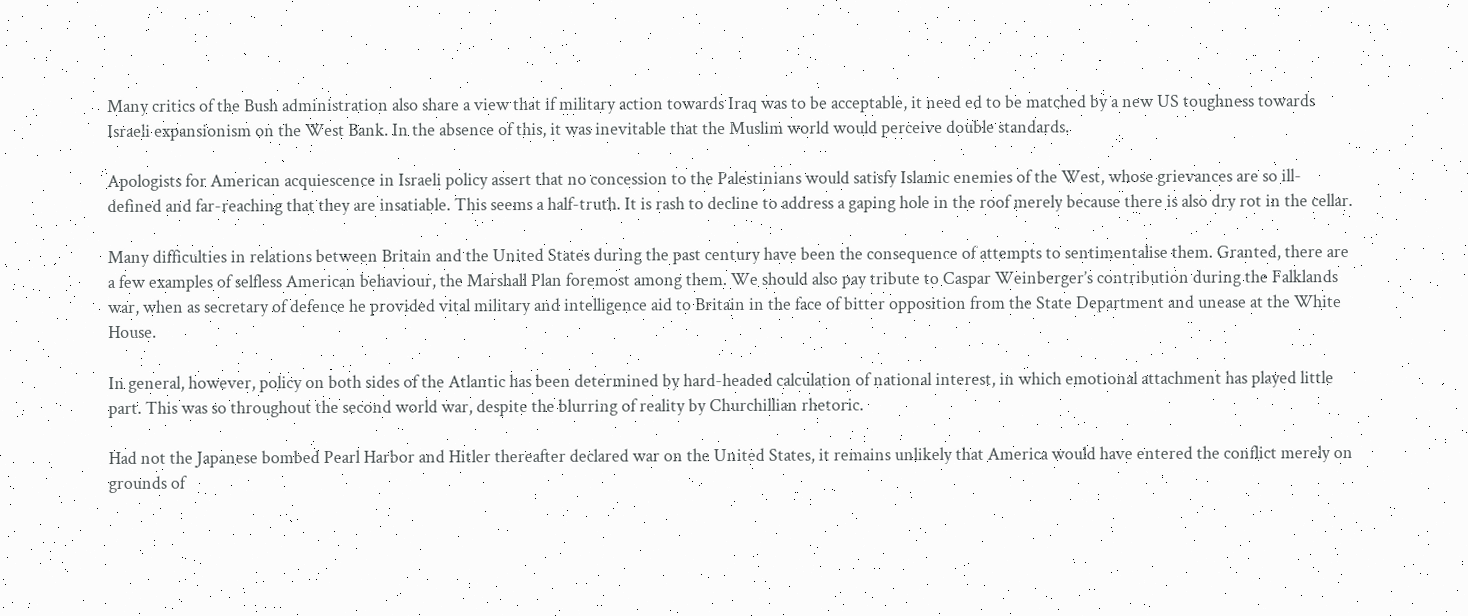Many critics of the Bush administration also share a view that if military action towards Iraq was to be acceptable, it need ed to be matched by a new US toughness towards Israeli expansionism on the West Bank. In the absence of this, it was inevitable that the Muslim world would perceive double standards.

Apologists for American acquiescence in Israeli policy assert that no concession to the Palestinians would satisfy Islamic enemies of the West, whose grievances are so ill-defined and far-reaching that they are insatiable. This seems a half-truth. It is rash to decline to address a gaping hole in the roof merely because there is also dry rot in the cellar.

Many difficulties in relations between Britain and the United States during the past century have been the consequence of attempts to sentimentalise them. Granted, there are a few examples of selfless American behaviour, the Marshall Plan foremost among them. We should also pay tribute to Caspar Weinberger’s contribution during the Falklands war, when as secretary of defence he provided vital military and intelligence aid to Britain in the face of bitter opposition from the State Department and unease at the White House.

In general, however, policy on both sides of the Atlantic has been determined by hard-headed calculation of national interest, in which emotional attachment has played little part. This was so throughout the second world war, despite the blurring of reality by Churchillian rhetoric.

Had not the Japanese bombed Pearl Harbor and Hitler thereafter declared war on the United States, it remains unlikely that America would have entered the conflict merely on grounds of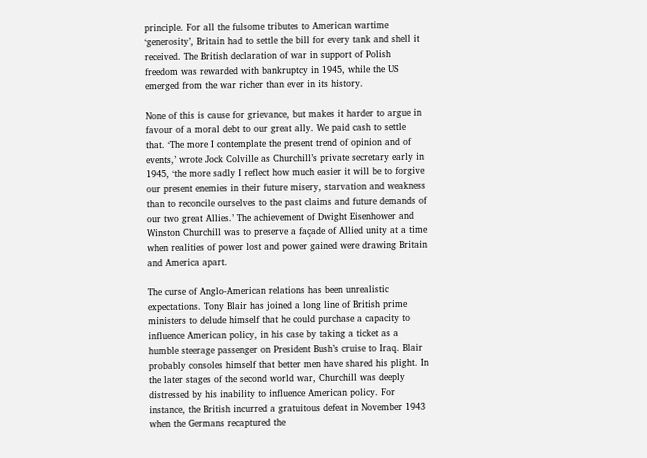principle. For all the fulsome tributes to American wartime ‘generosity’, Britain had to settle the bill for every tank and shell it received. The British declaration of war in support of Polish freedom was rewarded with bankruptcy in 1945, while the US emerged from the war richer than ever in its history.

None of this is cause for grievance, but makes it harder to argue in favour of a moral debt to our great ally. We paid cash to settle that. ‘The more I contemplate the present trend of opinion and of events,’ wrote Jock Colville as Churchill’s private secretary early in 1945, ‘the more sadly I reflect how much easier it will be to forgive our present enemies in their future misery, starvation and weakness than to reconcile ourselves to the past claims and future demands of our two great Allies.’ The achievement of Dwight Eisenhower and Winston Churchill was to preserve a façade of Allied unity at a time when realities of power lost and power gained were drawing Britain and America apart.

The curse of Anglo-American relations has been unrealistic expectations. Tony Blair has joined a long line of British prime ministers to delude himself that he could purchase a capacity to influence American policy, in his case by taking a ticket as a humble steerage passenger on President Bush’s cruise to Iraq. Blair probably consoles himself that better men have shared his plight. In the later stages of the second world war, Churchill was deeply distressed by his inability to influence American policy. For instance, the British incurred a gratuitous defeat in November 1943 when the Germans recaptured the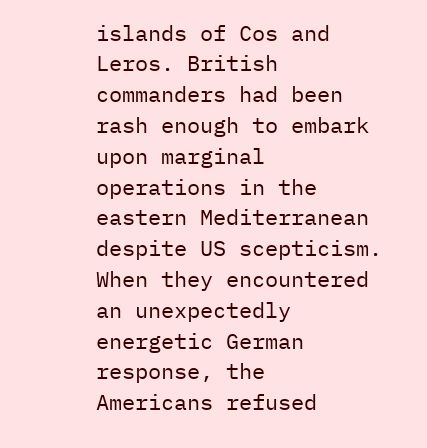islands of Cos and Leros. British commanders had been rash enough to embark upon marginal operations in the eastern Mediterranean despite US scepticism. When they encountered an unexpectedly energetic German response, the Americans refused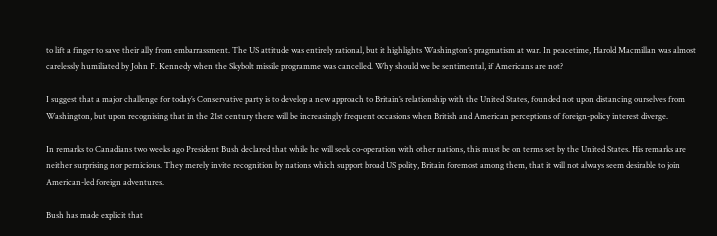to lift a finger to save their ally from embarrassment. The US attitude was entirely rational, but it highlights Washington’s pragmatism at war. In peacetime, Harold Macmillan was almost carelessly humiliated by John F. Kennedy when the Skybolt missile programme was cancelled. Why should we be sentimental, if Americans are not?

I suggest that a major challenge for today’s Conservative party is to develop a new approach to Britain’s relationship with the United States, founded not upon distancing ourselves from Washington, but upon recognising that in the 21st century there will be increasingly frequent occasions when British and American perceptions of foreign-policy interest diverge.

In remarks to Canadians two weeks ago President Bush declared that while he will seek co-operation with other nations, this must be on terms set by the United States. His remarks are neither surprising nor pernicious. They merely invite recognition by nations which support broad US polity, Britain foremost among them, that it will not always seem desirable to join American-led foreign adventures.

Bush has made explicit that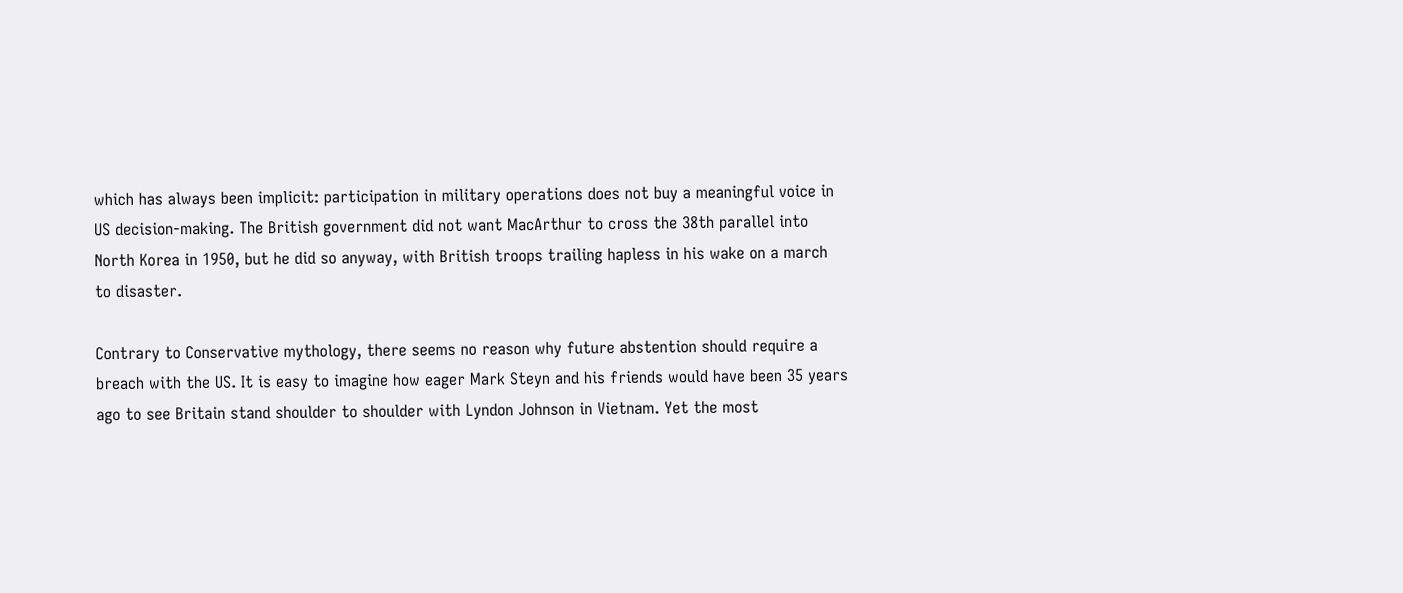which has always been implicit: participation in military operations does not buy a meaningful voice in US decision-making. The British government did not want MacArthur to cross the 38th parallel into North Korea in 1950, but he did so anyway, with British troops trailing hapless in his wake on a march to disaster.

Contrary to Conservative mythology, there seems no reason why future abstention should require a breach with the US. It is easy to imagine how eager Mark Steyn and his friends would have been 35 years ago to see Britain stand shoulder to shoulder with Lyndon Johnson in Vietnam. Yet the most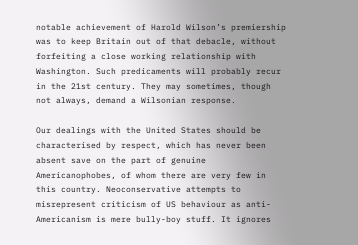notable achievement of Harold Wilson’s premiership was to keep Britain out of that debacle, without forfeiting a close working relationship with Washington. Such predicaments will probably recur in the 21st century. They may sometimes, though not always, demand a Wilsonian response.

Our dealings with the United States should be characterised by respect, which has never been absent save on the part of genuine Americanophobes, of whom there are very few in this country. Neoconservative attempts to misrepresent criticism of US behaviour as anti-Americanism is mere bully-boy stuff. It ignores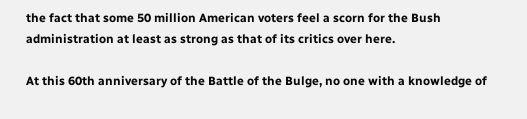the fact that some 50 million American voters feel a scorn for the Bush administration at least as strong as that of its critics over here.

At this 60th anniversary of the Battle of the Bulge, no one with a knowledge of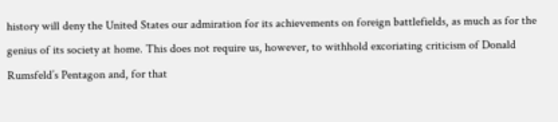history will deny the United States our admiration for its achievements on foreign battlefields, as much as for the genius of its society at home. This does not require us, however, to withhold excoriating criticism of Donald Rumsfeld’s Pentagon and, for that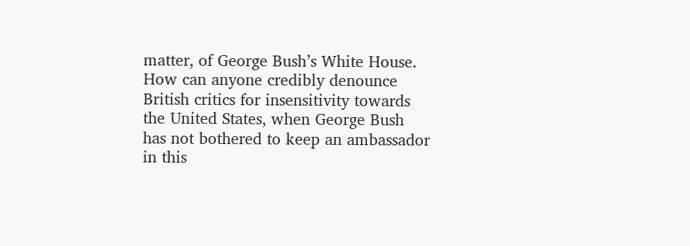matter, of George Bush’s White House. How can anyone credibly denounce British critics for insensitivity towards the United States, when George Bush has not bothered to keep an ambassador in this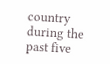country during the past five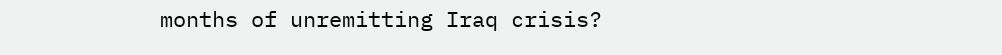months of unremitting Iraq crisis?